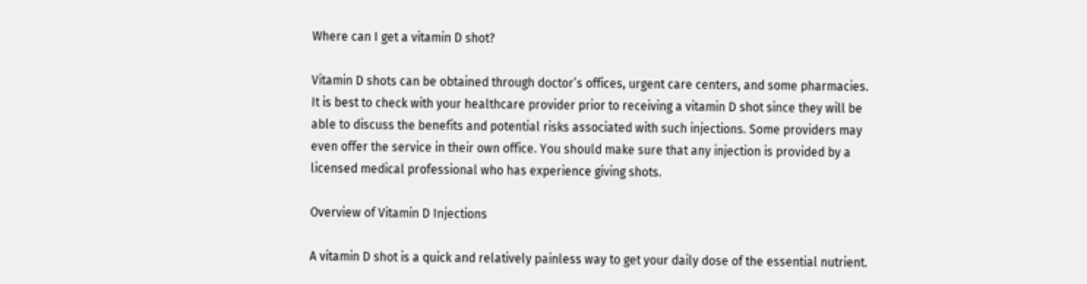Where can I get a vitamin D shot?

Vitamin D shots can be obtained through doctor’s offices, urgent care centers, and some pharmacies. It is best to check with your healthcare provider prior to receiving a vitamin D shot since they will be able to discuss the benefits and potential risks associated with such injections. Some providers may even offer the service in their own office. You should make sure that any injection is provided by a licensed medical professional who has experience giving shots.

Overview of Vitamin D Injections

A vitamin D shot is a quick and relatively painless way to get your daily dose of the essential nutrient.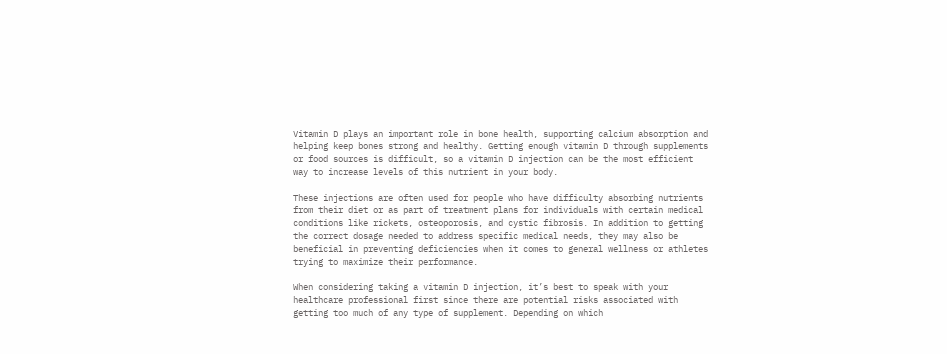Vitamin D plays an important role in bone health, supporting calcium absorption and helping keep bones strong and healthy. Getting enough vitamin D through supplements or food sources is difficult, so a vitamin D injection can be the most efficient way to increase levels of this nutrient in your body.

These injections are often used for people who have difficulty absorbing nutrients from their diet or as part of treatment plans for individuals with certain medical conditions like rickets, osteoporosis, and cystic fibrosis. In addition to getting the correct dosage needed to address specific medical needs, they may also be beneficial in preventing deficiencies when it comes to general wellness or athletes trying to maximize their performance.

When considering taking a vitamin D injection, it’s best to speak with your healthcare professional first since there are potential risks associated with getting too much of any type of supplement. Depending on which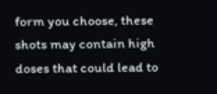form you choose, these shots may contain high doses that could lead to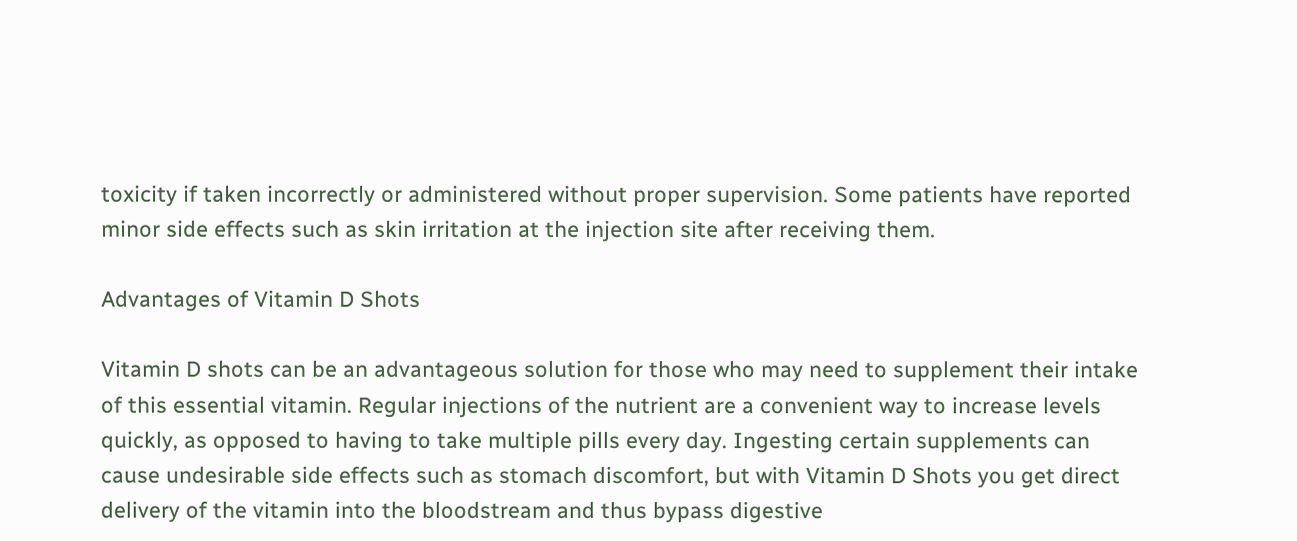toxicity if taken incorrectly or administered without proper supervision. Some patients have reported minor side effects such as skin irritation at the injection site after receiving them.

Advantages of Vitamin D Shots

Vitamin D shots can be an advantageous solution for those who may need to supplement their intake of this essential vitamin. Regular injections of the nutrient are a convenient way to increase levels quickly, as opposed to having to take multiple pills every day. Ingesting certain supplements can cause undesirable side effects such as stomach discomfort, but with Vitamin D Shots you get direct delivery of the vitamin into the bloodstream and thus bypass digestive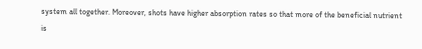system all together. Moreover, shots have higher absorption rates so that more of the beneficial nutrient is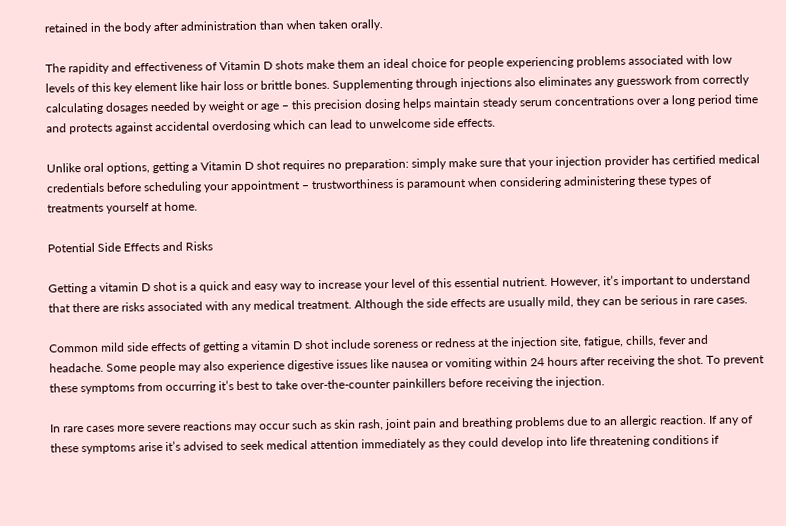retained in the body after administration than when taken orally.

The rapidity and effectiveness of Vitamin D shots make them an ideal choice for people experiencing problems associated with low levels of this key element like hair loss or brittle bones. Supplementing through injections also eliminates any guesswork from correctly calculating dosages needed by weight or age – this precision dosing helps maintain steady serum concentrations over a long period time and protects against accidental overdosing which can lead to unwelcome side effects.

Unlike oral options, getting a Vitamin D shot requires no preparation: simply make sure that your injection provider has certified medical credentials before scheduling your appointment – trustworthiness is paramount when considering administering these types of treatments yourself at home.

Potential Side Effects and Risks

Getting a vitamin D shot is a quick and easy way to increase your level of this essential nutrient. However, it’s important to understand that there are risks associated with any medical treatment. Although the side effects are usually mild, they can be serious in rare cases.

Common mild side effects of getting a vitamin D shot include soreness or redness at the injection site, fatigue, chills, fever and headache. Some people may also experience digestive issues like nausea or vomiting within 24 hours after receiving the shot. To prevent these symptoms from occurring it’s best to take over-the-counter painkillers before receiving the injection.

In rare cases more severe reactions may occur such as skin rash, joint pain and breathing problems due to an allergic reaction. If any of these symptoms arise it’s advised to seek medical attention immediately as they could develop into life threatening conditions if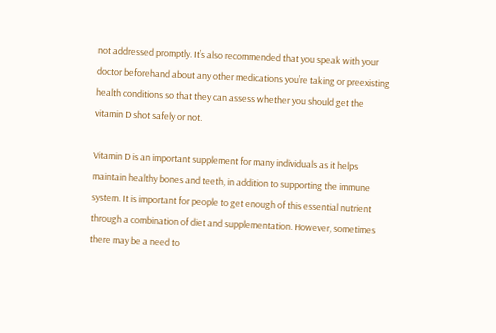not addressed promptly. It’s also recommended that you speak with your doctor beforehand about any other medications you’re taking or preexisting health conditions so that they can assess whether you should get the vitamin D shot safely or not.

Vitamin D is an important supplement for many individuals as it helps maintain healthy bones and teeth, in addition to supporting the immune system. It is important for people to get enough of this essential nutrient through a combination of diet and supplementation. However, sometimes there may be a need to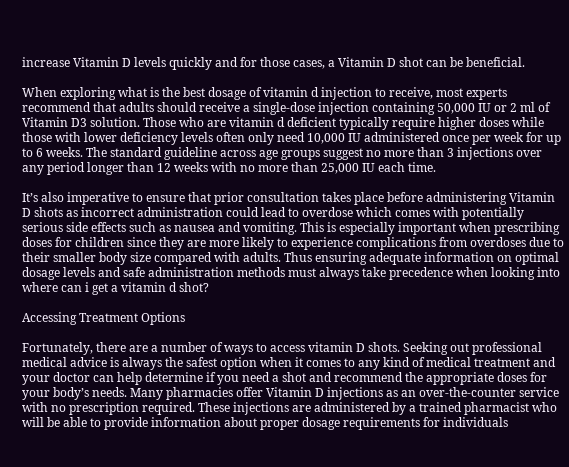increase Vitamin D levels quickly and for those cases, a Vitamin D shot can be beneficial.

When exploring what is the best dosage of vitamin d injection to receive, most experts recommend that adults should receive a single-dose injection containing 50,000 IU or 2 ml of Vitamin D3 solution. Those who are vitamin d deficient typically require higher doses while those with lower deficiency levels often only need 10,000 IU administered once per week for up to 6 weeks. The standard guideline across age groups suggest no more than 3 injections over any period longer than 12 weeks with no more than 25,000 IU each time.

It’s also imperative to ensure that prior consultation takes place before administering Vitamin D shots as incorrect administration could lead to overdose which comes with potentially serious side effects such as nausea and vomiting. This is especially important when prescribing doses for children since they are more likely to experience complications from overdoses due to their smaller body size compared with adults. Thus ensuring adequate information on optimal dosage levels and safe administration methods must always take precedence when looking into where can i get a vitamin d shot?

Accessing Treatment Options

Fortunately, there are a number of ways to access vitamin D shots. Seeking out professional medical advice is always the safest option when it comes to any kind of medical treatment and your doctor can help determine if you need a shot and recommend the appropriate doses for your body’s needs. Many pharmacies offer Vitamin D injections as an over-the-counter service with no prescription required. These injections are administered by a trained pharmacist who will be able to provide information about proper dosage requirements for individuals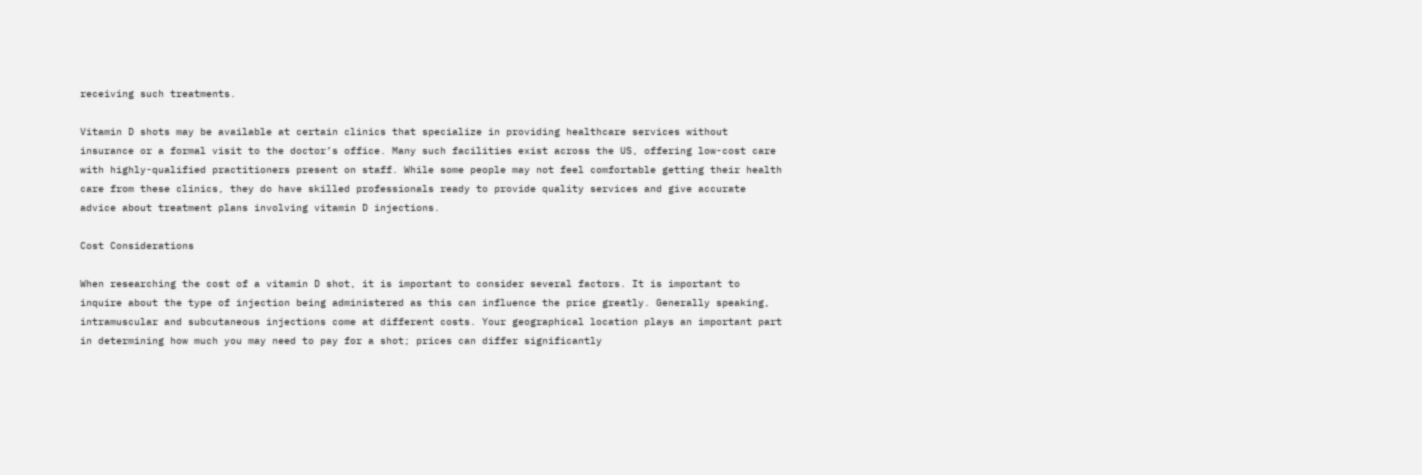receiving such treatments.

Vitamin D shots may be available at certain clinics that specialize in providing healthcare services without insurance or a formal visit to the doctor’s office. Many such facilities exist across the US, offering low-cost care with highly-qualified practitioners present on staff. While some people may not feel comfortable getting their health care from these clinics, they do have skilled professionals ready to provide quality services and give accurate advice about treatment plans involving vitamin D injections.

Cost Considerations

When researching the cost of a vitamin D shot, it is important to consider several factors. It is important to inquire about the type of injection being administered as this can influence the price greatly. Generally speaking, intramuscular and subcutaneous injections come at different costs. Your geographical location plays an important part in determining how much you may need to pay for a shot; prices can differ significantly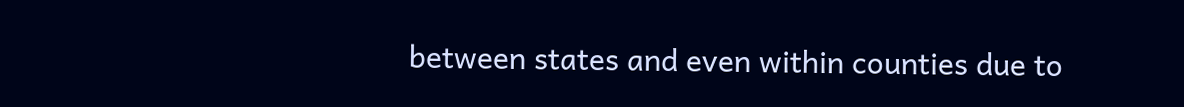between states and even within counties due to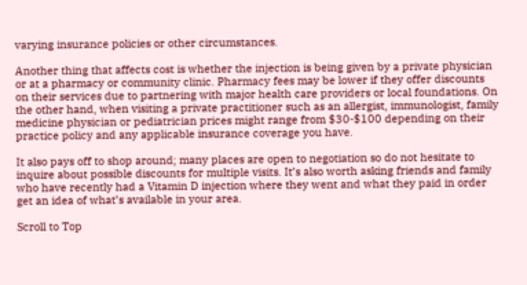varying insurance policies or other circumstances.

Another thing that affects cost is whether the injection is being given by a private physician or at a pharmacy or community clinic. Pharmacy fees may be lower if they offer discounts on their services due to partnering with major health care providers or local foundations. On the other hand, when visiting a private practitioner such as an allergist, immunologist, family medicine physician or pediatrician prices might range from $30-$100 depending on their practice policy and any applicable insurance coverage you have.

It also pays off to shop around; many places are open to negotiation so do not hesitate to inquire about possible discounts for multiple visits. It’s also worth asking friends and family who have recently had a Vitamin D injection where they went and what they paid in order get an idea of what’s available in your area.

Scroll to Top